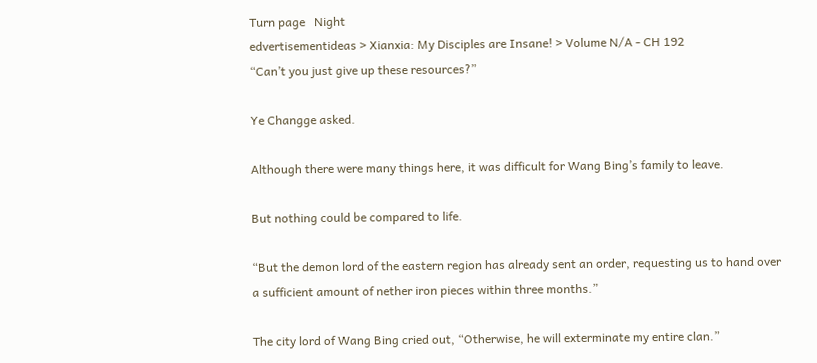Turn page   Night
edvertisementideas > Xianxia: My Disciples are Insane! > Volume N/A - CH 192
“Can’t you just give up these resources?”

Ye Changge asked.

Although there were many things here, it was difficult for Wang Bing’s family to leave.

But nothing could be compared to life.

“But the demon lord of the eastern region has already sent an order, requesting us to hand over a sufficient amount of nether iron pieces within three months.”

The city lord of Wang Bing cried out, “Otherwise, he will exterminate my entire clan.”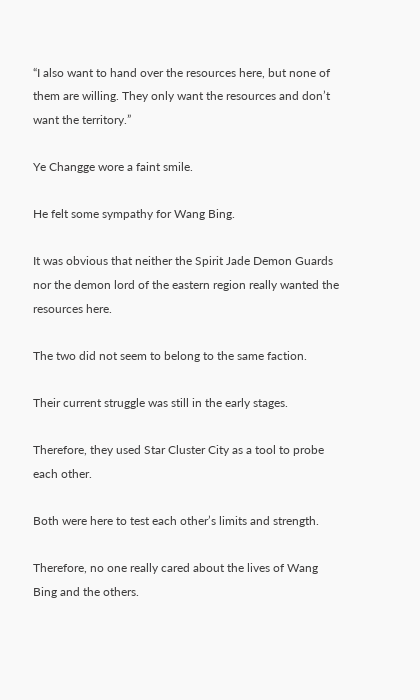“I also want to hand over the resources here, but none of them are willing. They only want the resources and don’t want the territory.”

Ye Changge wore a faint smile.

He felt some sympathy for Wang Bing.

It was obvious that neither the Spirit Jade Demon Guards nor the demon lord of the eastern region really wanted the resources here.

The two did not seem to belong to the same faction.

Their current struggle was still in the early stages.

Therefore, they used Star Cluster City as a tool to probe each other.

Both were here to test each other’s limits and strength.

Therefore, no one really cared about the lives of Wang Bing and the others.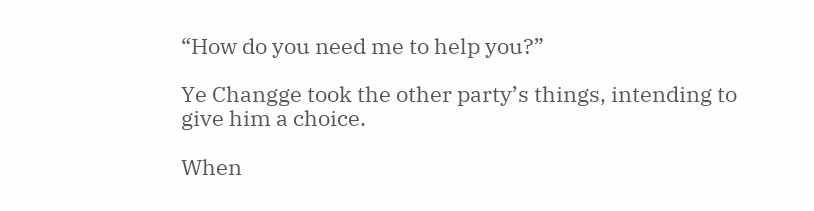“How do you need me to help you?”

Ye Changge took the other party’s things, intending to give him a choice.

When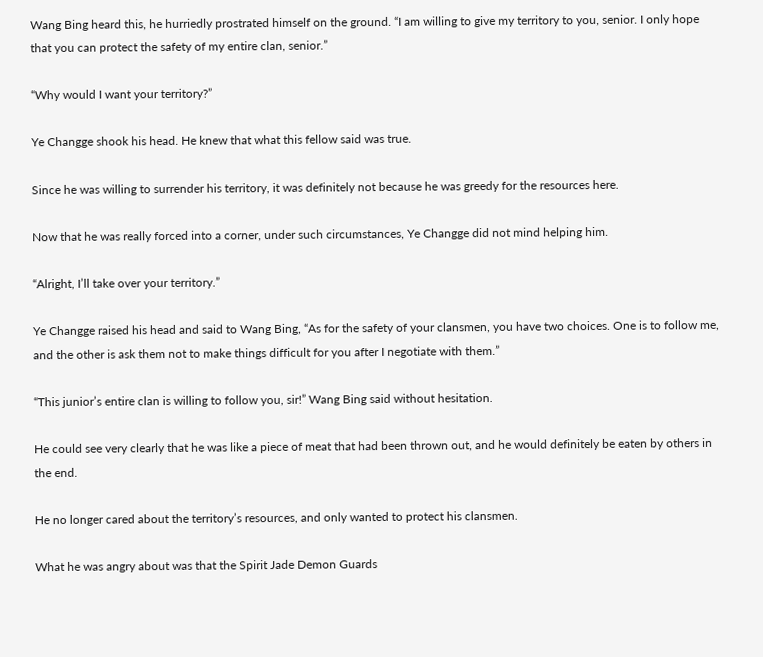Wang Bing heard this, he hurriedly prostrated himself on the ground. “I am willing to give my territory to you, senior. I only hope that you can protect the safety of my entire clan, senior.”

“Why would I want your territory?”

Ye Changge shook his head. He knew that what this fellow said was true.

Since he was willing to surrender his territory, it was definitely not because he was greedy for the resources here.

Now that he was really forced into a corner, under such circumstances, Ye Changge did not mind helping him.

“Alright, I’ll take over your territory.”

Ye Changge raised his head and said to Wang Bing, “As for the safety of your clansmen, you have two choices. One is to follow me, and the other is ask them not to make things difficult for you after I negotiate with them.”

“This junior’s entire clan is willing to follow you, sir!” Wang Bing said without hesitation.

He could see very clearly that he was like a piece of meat that had been thrown out, and he would definitely be eaten by others in the end.

He no longer cared about the territory’s resources, and only wanted to protect his clansmen.

What he was angry about was that the Spirit Jade Demon Guards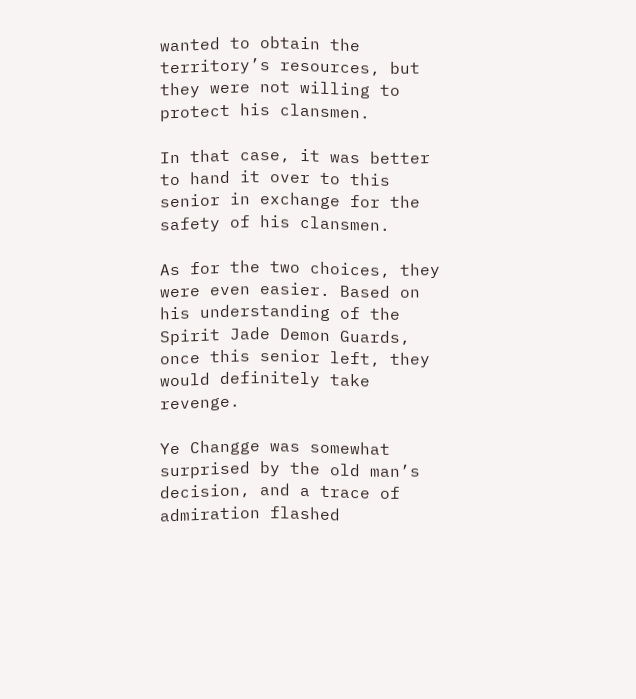wanted to obtain the territory’s resources, but they were not willing to protect his clansmen.

In that case, it was better to hand it over to this senior in exchange for the safety of his clansmen.

As for the two choices, they were even easier. Based on his understanding of the Spirit Jade Demon Guards, once this senior left, they would definitely take revenge.

Ye Changge was somewhat surprised by the old man’s decision, and a trace of admiration flashed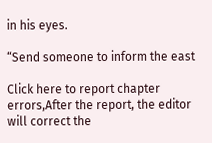in his eyes.

“Send someone to inform the east

Click here to report chapter errors,After the report, the editor will correct the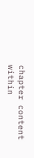chapter content within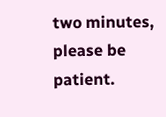two minutes, please be patient.